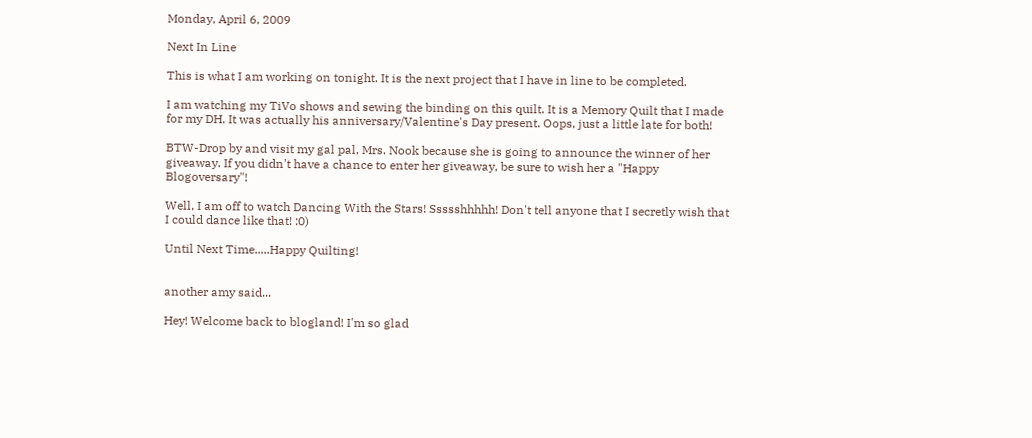Monday, April 6, 2009

Next In Line

This is what I am working on tonight. It is the next project that I have in line to be completed.

I am watching my TiVo shows and sewing the binding on this quilt. It is a Memory Quilt that I made for my DH. It was actually his anniversary/Valentine's Day present. Oops, just a little late for both!

BTW-Drop by and visit my gal pal, Mrs. Nook because she is going to announce the winner of her giveaway. If you didn't have a chance to enter her giveaway, be sure to wish her a "Happy Blogoversary"!

Well, I am off to watch Dancing With the Stars! Ssssshhhhh! Don't tell anyone that I secretly wish that I could dance like that! :0)

Until Next Time.....Happy Quilting!


another amy said...

Hey! Welcome back to blogland! I'm so glad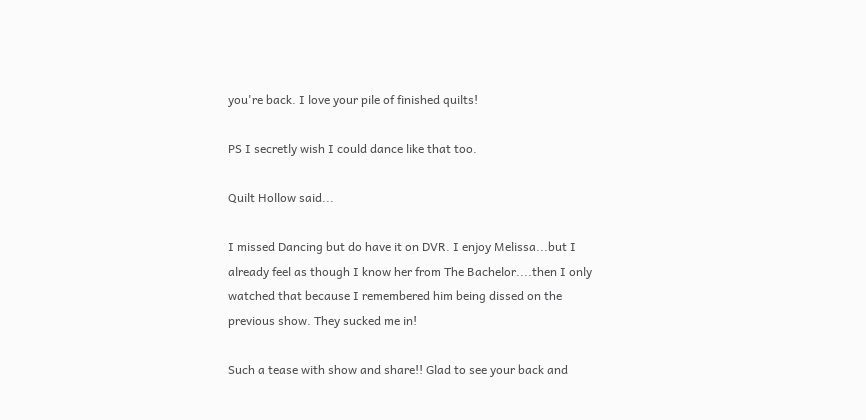you're back. I love your pile of finished quilts!

PS I secretly wish I could dance like that too.

Quilt Hollow said...

I missed Dancing but do have it on DVR. I enjoy Melissa...but I already feel as though I know her from The Bachelor....then I only watched that because I remembered him being dissed on the previous show. They sucked me in!

Such a tease with show and share!! Glad to see your back and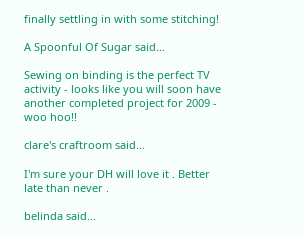finally settling in with some stitching!

A Spoonful Of Sugar said...

Sewing on binding is the perfect TV activity - looks like you will soon have another completed project for 2009 - woo hoo!!

clare's craftroom said...

I'm sure your DH will love it . Better late than never .

belinda said...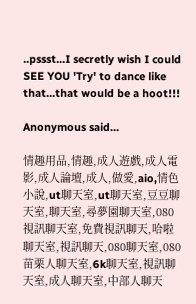..pssst...I secretly wish I could SEE YOU 'Try' to dance like that...that would be a hoot!!!

Anonymous said...

情趣用品,情趣,成人遊戲,成人電影,成人論壇,成人,做愛,aio,情色小說,ut聊天室,ut聊天室,豆豆聊天室,聊天室,尋夢園聊天室,080視訊聊天室,免費視訊聊天,哈啦聊天室,視訊聊天,080聊天室,080苗栗人聊天室,6k聊天室,視訊聊天室,成人聊天室,中部人聊天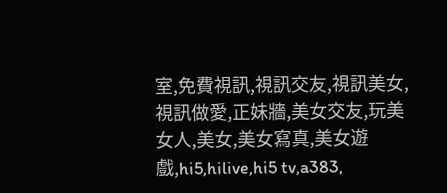室,免費視訊,視訊交友,視訊美女,視訊做愛,正妹牆,美女交友,玩美女人,美女,美女寫真,美女遊戲,hi5,hilive,hi5 tv,a383,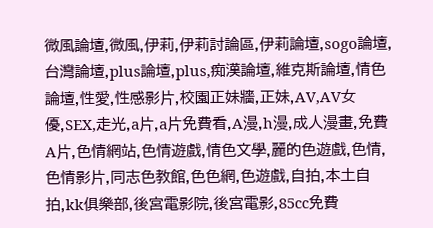微風論壇,微風,伊莉,伊莉討論區,伊莉論壇,sogo論壇,台灣論壇,plus論壇,plus,痴漢論壇,維克斯論壇,情色論壇,性愛,性感影片,校園正妹牆,正妹,AV,AV女優,SEX,走光,a片,a片免費看,A漫,h漫,成人漫畫,免費A片,色情網站,色情遊戲,情色文學,麗的色遊戲,色情,色情影片,同志色教館,色色網,色遊戲,自拍,本土自拍,kk俱樂部,後宮電影院,後宮電影,85cc免費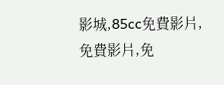影城,85cc免費影片,免費影片,免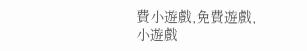費小遊戲,免費遊戲,小遊戲